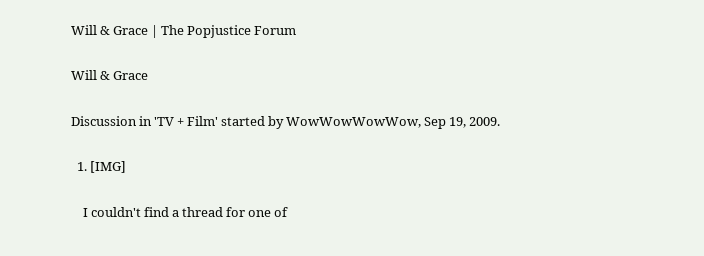Will & Grace | The Popjustice Forum

Will & Grace

Discussion in 'TV + Film' started by WowWowWowWow, Sep 19, 2009.

  1. [IMG]

    I couldn't find a thread for one of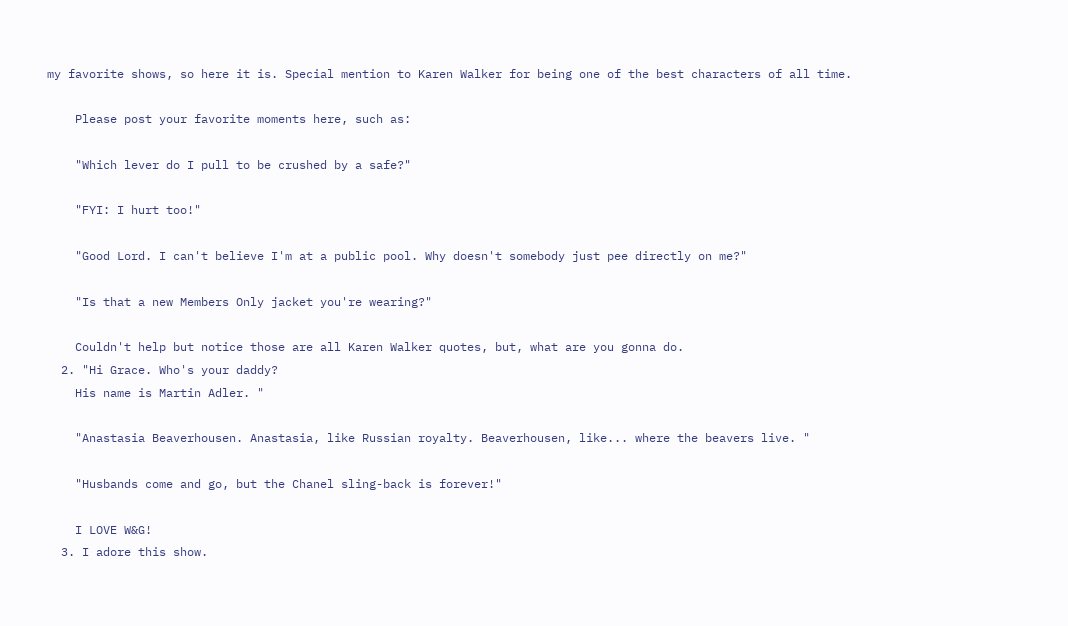my favorite shows, so here it is. Special mention to Karen Walker for being one of the best characters of all time.

    Please post your favorite moments here, such as:

    "Which lever do I pull to be crushed by a safe?"

    "FYI: I hurt too!"

    "Good Lord. I can't believe I'm at a public pool. Why doesn't somebody just pee directly on me?"

    "Is that a new Members Only jacket you're wearing?"

    Couldn't help but notice those are all Karen Walker quotes, but, what are you gonna do.
  2. "Hi Grace. Who's your daddy?
    His name is Martin Adler. "

    "Anastasia Beaverhousen. Anastasia, like Russian royalty. Beaverhousen, like... where the beavers live. "

    "Husbands come and go, but the Chanel sling-back is forever!"

    I LOVE W&G!
  3. I adore this show.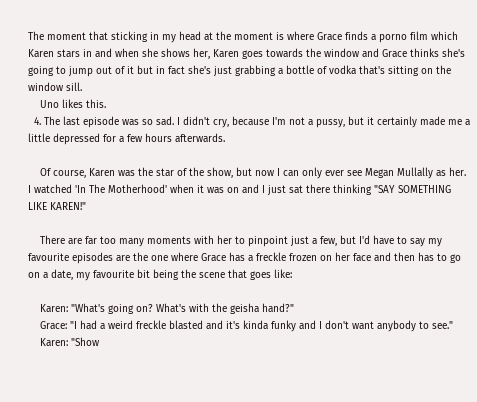The moment that sticking in my head at the moment is where Grace finds a porno film which Karen stars in and when she shows her, Karen goes towards the window and Grace thinks she's going to jump out of it but in fact she's just grabbing a bottle of vodka that's sitting on the window sill.
    Uno likes this.
  4. The last episode was so sad. I didn't cry, because I'm not a pussy, but it certainly made me a little depressed for a few hours afterwards.

    Of course, Karen was the star of the show, but now I can only ever see Megan Mullally as her. I watched 'In The Motherhood' when it was on and I just sat there thinking "SAY SOMETHING LIKE KAREN!"

    There are far too many moments with her to pinpoint just a few, but I'd have to say my favourite episodes are the one where Grace has a freckle frozen on her face and then has to go on a date, my favourite bit being the scene that goes like:

    Karen: "What's going on? What's with the geisha hand?"
    Grace: "I had a weird freckle blasted and it's kinda funky and I don't want anybody to see."
    Karen: "Show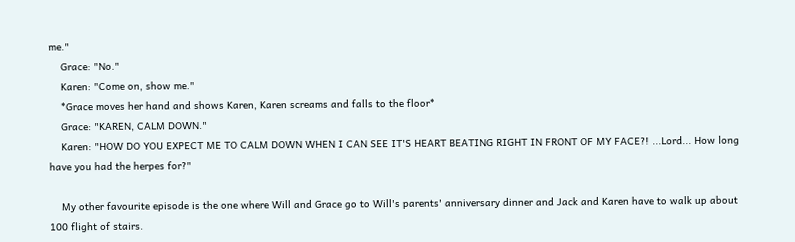me."
    Grace: "No."
    Karen: "Come on, show me."
    *Grace moves her hand and shows Karen, Karen screams and falls to the floor*
    Grace: "KAREN, CALM DOWN."
    Karen: "HOW DO YOU EXPECT ME TO CALM DOWN WHEN I CAN SEE IT'S HEART BEATING RIGHT IN FRONT OF MY FACE?! ...Lord... How long have you had the herpes for?"

    My other favourite episode is the one where Will and Grace go to Will's parents' anniversary dinner and Jack and Karen have to walk up about 100 flight of stairs.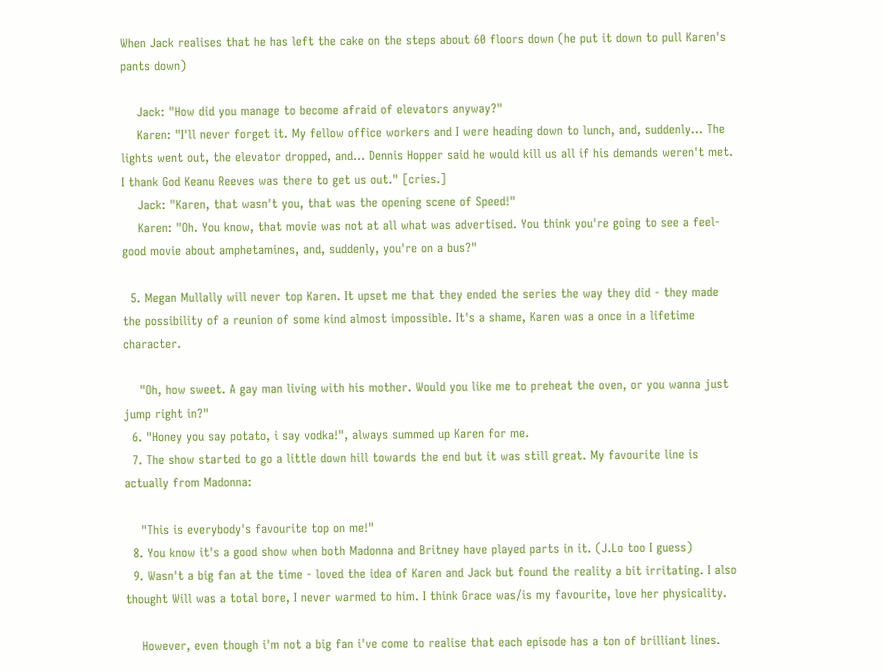When Jack realises that he has left the cake on the steps about 60 floors down (he put it down to pull Karen's pants down)

    Jack: "How did you manage to become afraid of elevators anyway?"
    Karen: "I'll never forget it. My fellow office workers and I were heading down to lunch, and, suddenly... The lights went out, the elevator dropped, and... Dennis Hopper said he would kill us all if his demands weren't met. I thank God Keanu Reeves was there to get us out." [cries.]
    Jack: "Karen, that wasn't you, that was the opening scene of Speed!"
    Karen: "Oh. You know, that movie was not at all what was advertised. You think you're going to see a feel-good movie about amphetamines, and, suddenly, you're on a bus?"

  5. Megan Mullally will never top Karen. It upset me that they ended the series the way they did - they made the possibility of a reunion of some kind almost impossible. It's a shame, Karen was a once in a lifetime character.

    "Oh, how sweet. A gay man living with his mother. Would you like me to preheat the oven, or you wanna just jump right in?"
  6. "Honey you say potato, i say vodka!", always summed up Karen for me.
  7. The show started to go a little down hill towards the end but it was still great. My favourite line is actually from Madonna:

    "This is everybody's favourite top on me!"
  8. You know it's a good show when both Madonna and Britney have played parts in it. (J.Lo too I guess)
  9. Wasn't a big fan at the time - loved the idea of Karen and Jack but found the reality a bit irritating. I also thought Will was a total bore, I never warmed to him. I think Grace was/is my favourite, love her physicality.

    However, even though i'm not a big fan i've come to realise that each episode has a ton of brilliant lines.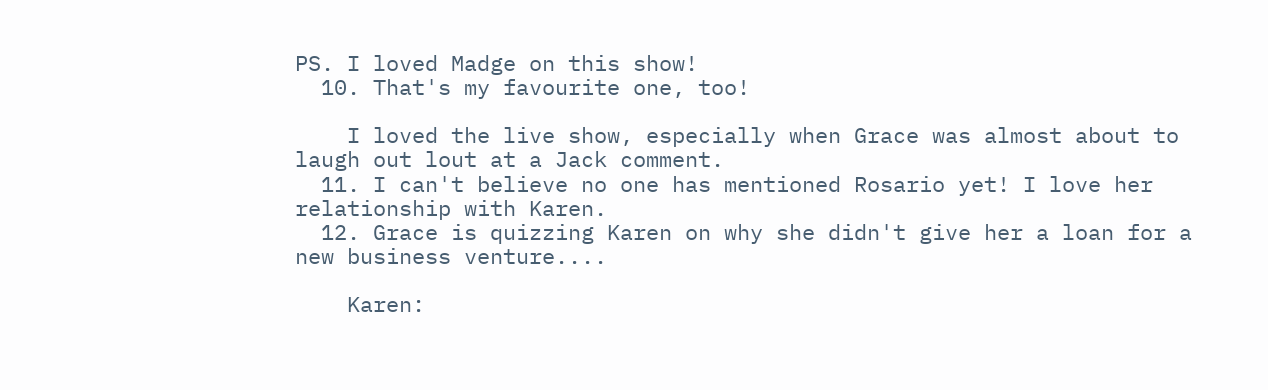PS. I loved Madge on this show!
  10. That's my favourite one, too!

    I loved the live show, especially when Grace was almost about to laugh out lout at a Jack comment.
  11. I can't believe no one has mentioned Rosario yet! I love her relationship with Karen.
  12. Grace is quizzing Karen on why she didn't give her a loan for a new business venture....

    Karen: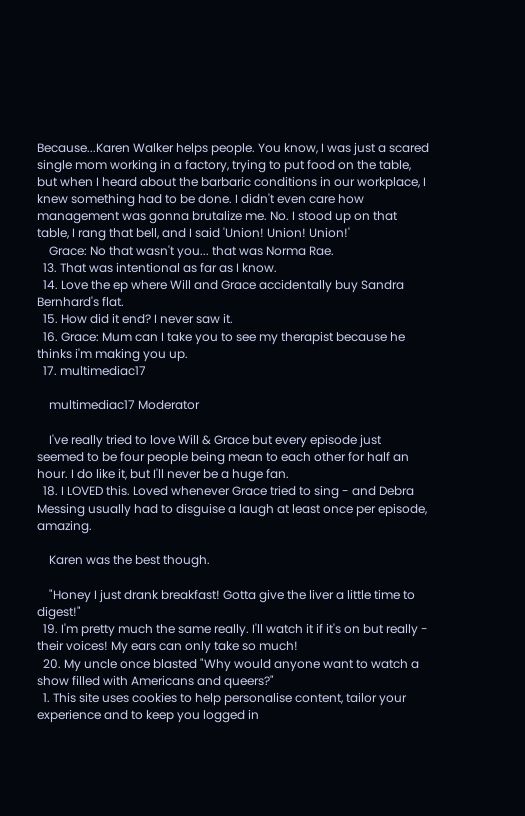Because...Karen Walker helps people. You know, I was just a scared single mom working in a factory, trying to put food on the table, but when I heard about the barbaric conditions in our workplace, I knew something had to be done. I didn't even care how management was gonna brutalize me. No. I stood up on that table, I rang that bell, and I said 'Union! Union! Union!'
    Grace: No that wasn't you... that was Norma Rae.
  13. That was intentional as far as I know.
  14. Love the ep where Will and Grace accidentally buy Sandra Bernhard's flat.
  15. How did it end? I never saw it.
  16. Grace: Mum can I take you to see my therapist because he thinks i'm making you up.
  17. multimediac17

    multimediac17 Moderator

    I've really tried to love Will & Grace but every episode just seemed to be four people being mean to each other for half an hour. I do like it, but I'll never be a huge fan.
  18. I LOVED this. Loved whenever Grace tried to sing - and Debra Messing usually had to disguise a laugh at least once per episode, amazing.

    Karen was the best though.

    "Honey I just drank breakfast! Gotta give the liver a little time to digest!"
  19. I'm pretty much the same really. I'll watch it if it's on but really - their voices! My ears can only take so much!
  20. My uncle once blasted "Why would anyone want to watch a show filled with Americans and queers?"
  1. This site uses cookies to help personalise content, tailor your experience and to keep you logged in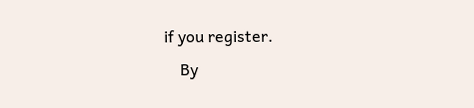if you register.
    By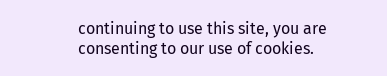continuing to use this site, you are consenting to our use of cookies.